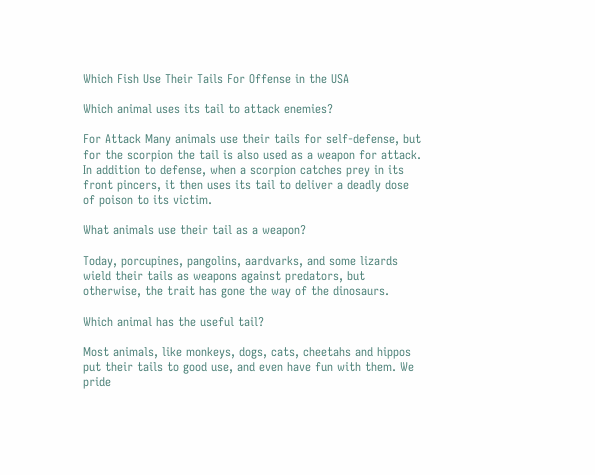Which Fish Use Their Tails For Offense in the USA

Which animal uses its tail to attack enemies?

For Attack Many animals use their tails for self-defense, but for the scorpion the tail is also used as a weapon for attack. In addition to defense, when a scorpion catches prey in its front pincers, it then uses its tail to deliver a deadly dose of poison to its victim.

What animals use their tail as a weapon?

Today, porcupines, pangolins, aardvarks, and some lizards wield their tails as weapons against predators, but otherwise, the trait has gone the way of the dinosaurs.

Which animal has the useful tail?

Most animals, like monkeys, dogs, cats, cheetahs and hippos put their tails to good use, and even have fun with them. We pride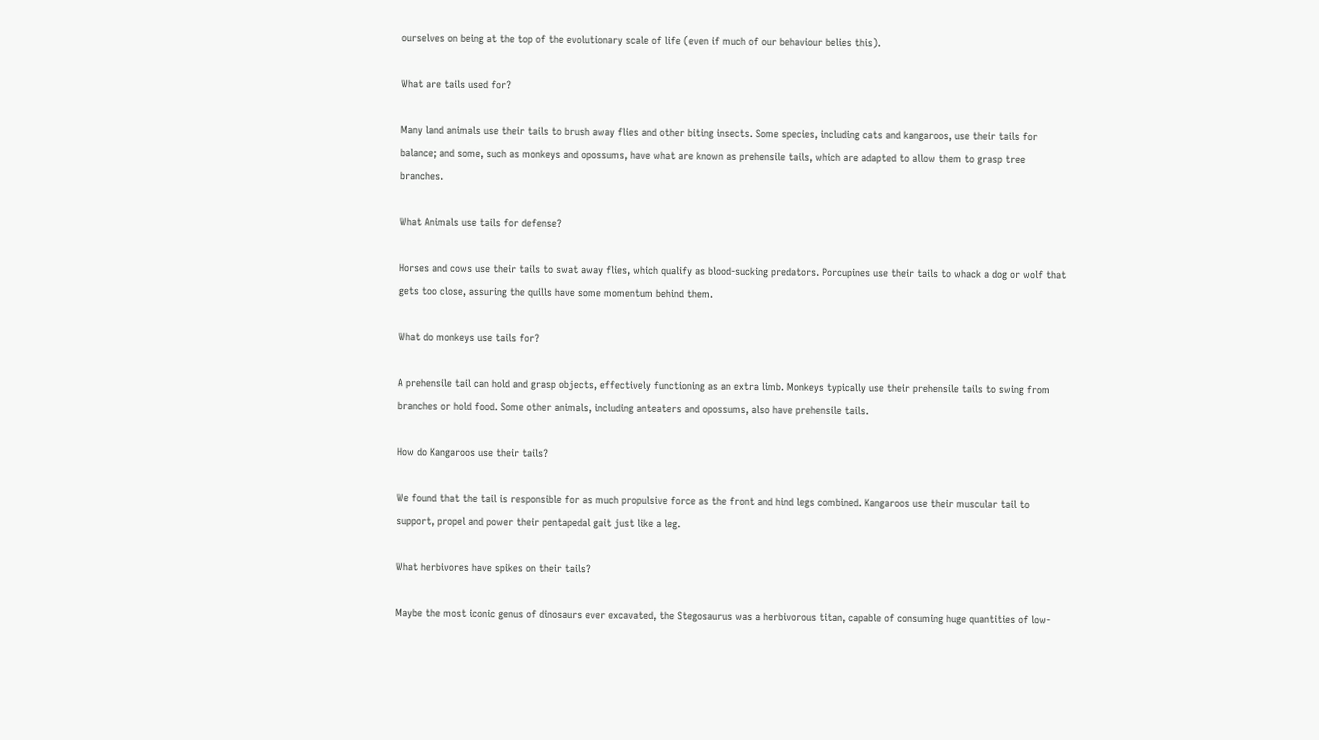ourselves on being at the top of the evolutionary scale of life (even if much of our behaviour belies this).

What are tails used for?

Many land animals use their tails to brush away flies and other biting insects. Some species, including cats and kangaroos, use their tails for balance; and some, such as monkeys and opossums, have what are known as prehensile tails, which are adapted to allow them to grasp tree branches.

What Animals use tails for defense?

Horses and cows use their tails to swat away flies, which qualify as blood-sucking predators. Porcupines use their tails to whack a dog or wolf that gets too close, assuring the quills have some momentum behind them.

What do monkeys use tails for?

A prehensile tail can hold and grasp objects, effectively functioning as an extra limb. Monkeys typically use their prehensile tails to swing from branches or hold food. Some other animals, including anteaters and opossums, also have prehensile tails.

How do Kangaroos use their tails?

We found that the tail is responsible for as much propulsive force as the front and hind legs combined. Kangaroos use their muscular tail to support, propel and power their pentapedal gait just like a leg.

What herbivores have spikes on their tails?

Maybe the most iconic genus of dinosaurs ever excavated, the Stegosaurus was a herbivorous titan, capable of consuming huge quantities of low-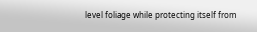level foliage while protecting itself from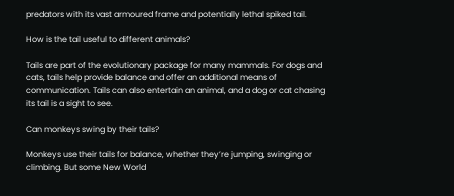predators with its vast armoured frame and potentially lethal spiked tail.

How is the tail useful to different animals?

Tails are part of the evolutionary package for many mammals. For dogs and cats, tails help provide balance and offer an additional means of communication. Tails can also entertain an animal, and a dog or cat chasing its tail is a sight to see.

Can monkeys swing by their tails?

Monkeys use their tails for balance, whether they’re jumping, swinging or climbing. But some New World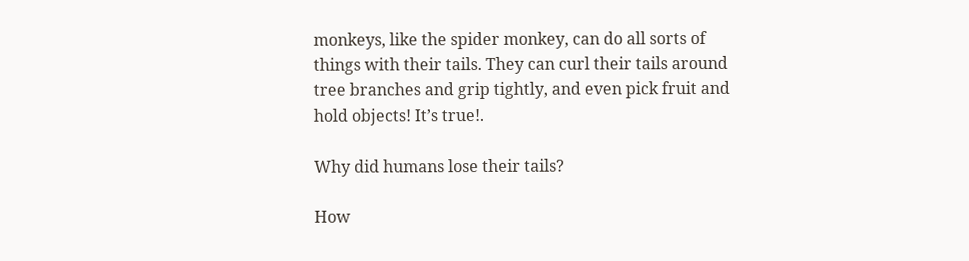monkeys, like the spider monkey, can do all sorts of things with their tails. They can curl their tails around tree branches and grip tightly, and even pick fruit and hold objects! It’s true!.

Why did humans lose their tails?

How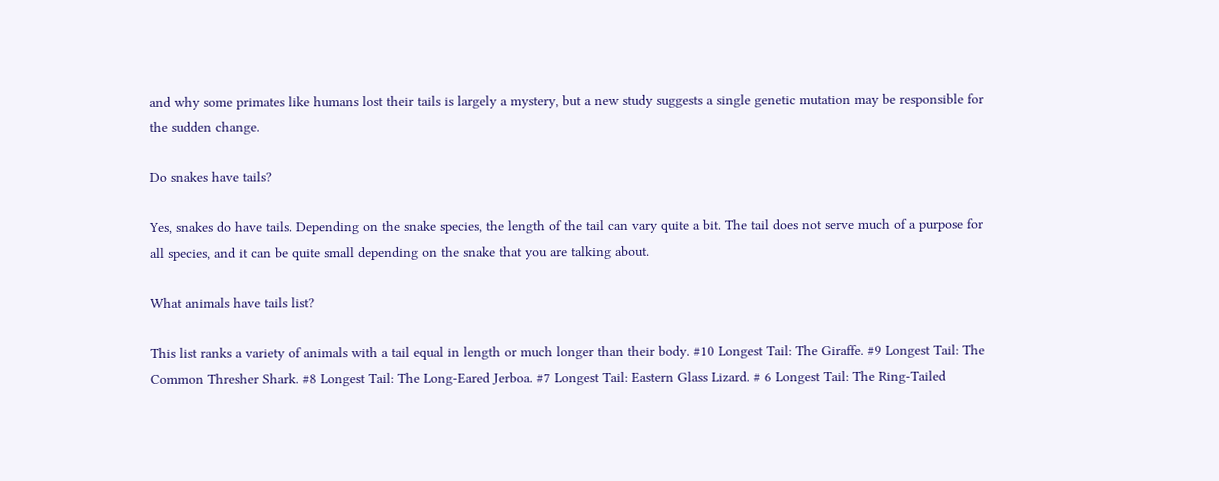and why some primates like humans lost their tails is largely a mystery, but a new study suggests a single genetic mutation may be responsible for the sudden change.

Do snakes have tails?

Yes, snakes do have tails. Depending on the snake species, the length of the tail can vary quite a bit. The tail does not serve much of a purpose for all species, and it can be quite small depending on the snake that you are talking about.

What animals have tails list?

This list ranks a variety of animals with a tail equal in length or much longer than their body. #10 Longest Tail: The Giraffe. #9 Longest Tail: The Common Thresher Shark. #8 Longest Tail: The Long-Eared Jerboa. #7 Longest Tail: Eastern Glass Lizard. # 6 Longest Tail: The Ring-Tailed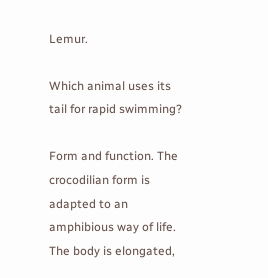Lemur.

Which animal uses its tail for rapid swimming?

Form and function. The crocodilian form is adapted to an amphibious way of life. The body is elongated,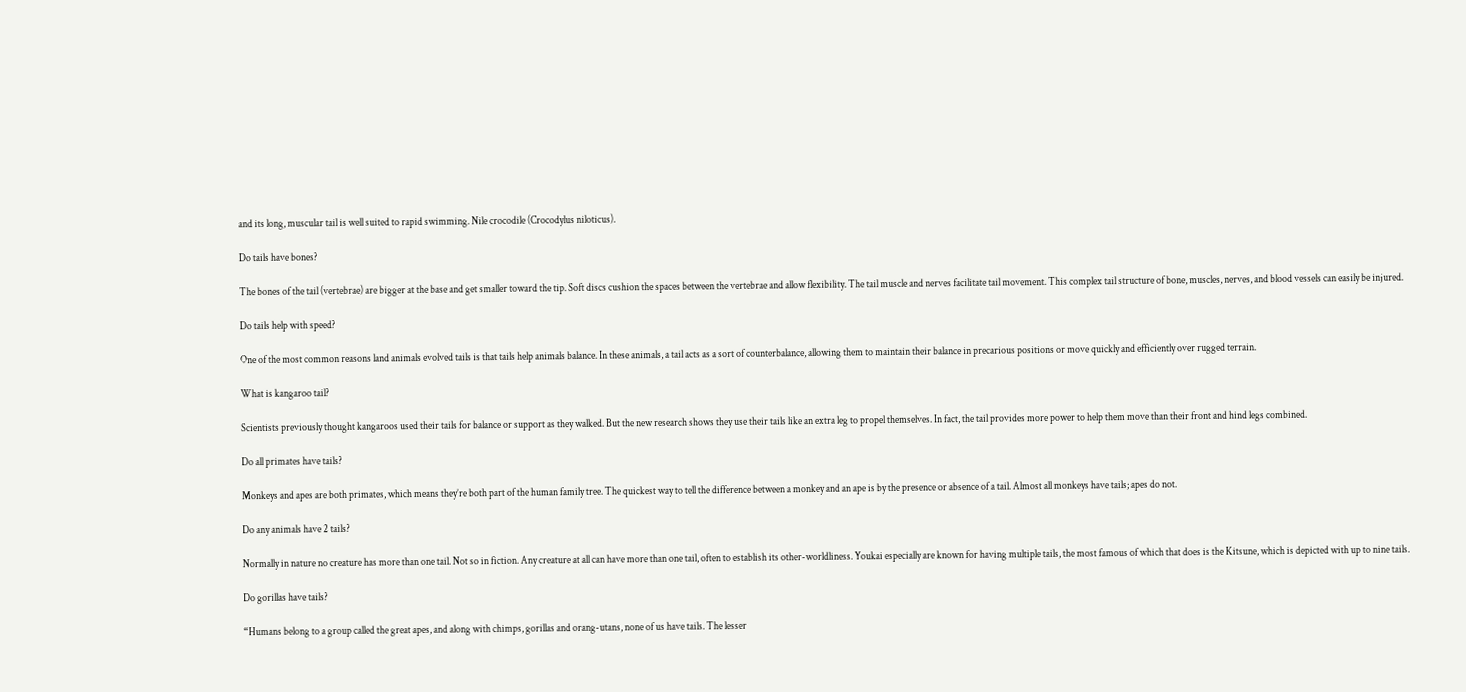and its long, muscular tail is well suited to rapid swimming. Nile crocodile (Crocodylus niloticus).

Do tails have bones?

The bones of the tail (vertebrae) are bigger at the base and get smaller toward the tip. Soft discs cushion the spaces between the vertebrae and allow flexibility. The tail muscle and nerves facilitate tail movement. This complex tail structure of bone, muscles, nerves, and blood vessels can easily be injured.

Do tails help with speed?

One of the most common reasons land animals evolved tails is that tails help animals balance. In these animals, a tail acts as a sort of counterbalance, allowing them to maintain their balance in precarious positions or move quickly and efficiently over rugged terrain.

What is kangaroo tail?

Scientists previously thought kangaroos used their tails for balance or support as they walked. But the new research shows they use their tails like an extra leg to propel themselves. In fact, the tail provides more power to help them move than their front and hind legs combined.

Do all primates have tails?

Monkeys and apes are both primates, which means they’re both part of the human family tree. The quickest way to tell the difference between a monkey and an ape is by the presence or absence of a tail. Almost all monkeys have tails; apes do not.

Do any animals have 2 tails?

Normally in nature no creature has more than one tail. Not so in fiction. Any creature at all can have more than one tail, often to establish its other-worldliness. Youkai especially are known for having multiple tails, the most famous of which that does is the Kitsune, which is depicted with up to nine tails.

Do gorillas have tails?

“Humans belong to a group called the great apes, and along with chimps, gorillas and orang-utans, none of us have tails. The lesser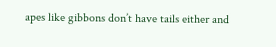apes like gibbons don’t have tails either and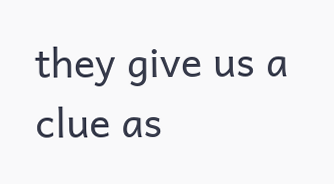they give us a clue as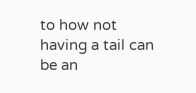to how not having a tail can be an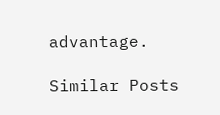advantage.

Similar Posts